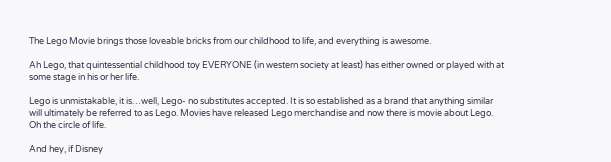The Lego Movie brings those loveable bricks from our childhood to life, and everything is awesome.

Ah Lego, that quintessential childhood toy EVERYONE (in western society at least) has either owned or played with at some stage in his or her life.

Lego is unmistakable, it is…well, Lego- no substitutes accepted. It is so established as a brand that anything similar will ultimately be referred to as Lego. Movies have released Lego merchandise and now there is movie about Lego. Oh the circle of life.

And hey, if Disney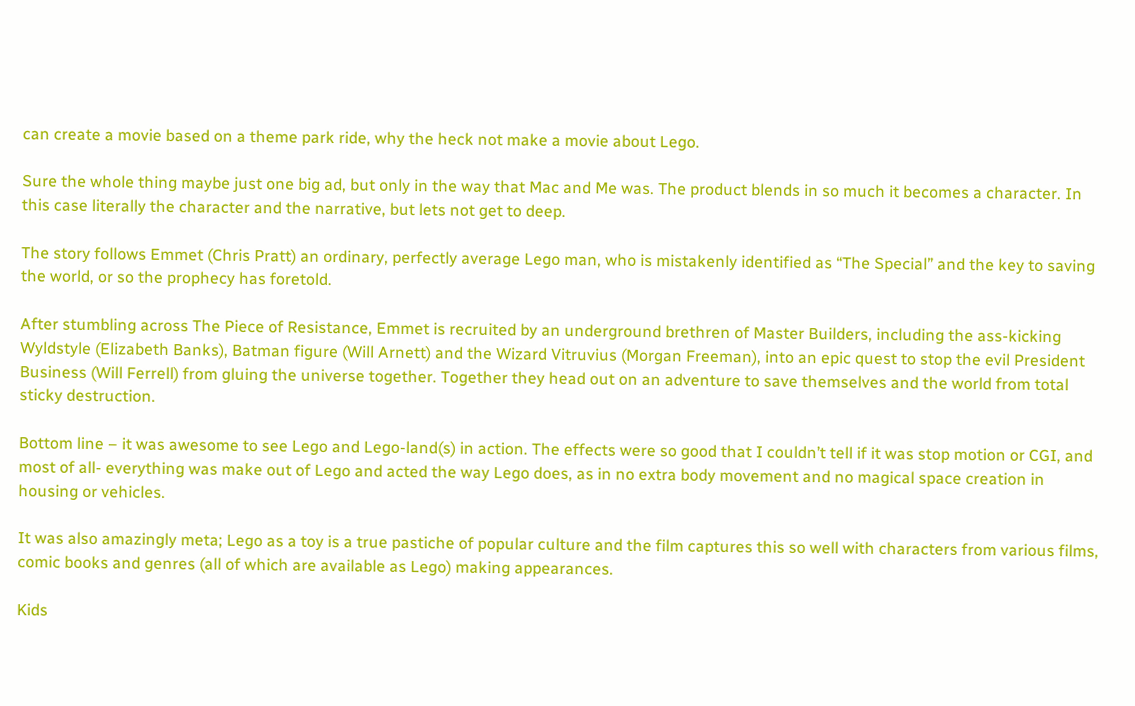can create a movie based on a theme park ride, why the heck not make a movie about Lego.

Sure the whole thing maybe just one big ad, but only in the way that Mac and Me was. The product blends in so much it becomes a character. In this case literally the character and the narrative, but lets not get to deep.

The story follows Emmet (Chris Pratt) an ordinary, perfectly average Lego man, who is mistakenly identified as “The Special” and the key to saving the world, or so the prophecy has foretold.

After stumbling across The Piece of Resistance, Emmet is recruited by an underground brethren of Master Builders, including the ass-kicking Wyldstyle (Elizabeth Banks), Batman figure (Will Arnett) and the Wizard Vitruvius (Morgan Freeman), into an epic quest to stop the evil President Business (Will Ferrell) from gluing the universe together. Together they head out on an adventure to save themselves and the world from total sticky destruction.

Bottom line – it was awesome to see Lego and Lego-land(s) in action. The effects were so good that I couldn’t tell if it was stop motion or CGI, and most of all- everything was make out of Lego and acted the way Lego does, as in no extra body movement and no magical space creation in housing or vehicles.

It was also amazingly meta; Lego as a toy is a true pastiche of popular culture and the film captures this so well with characters from various films, comic books and genres (all of which are available as Lego) making appearances.

Kids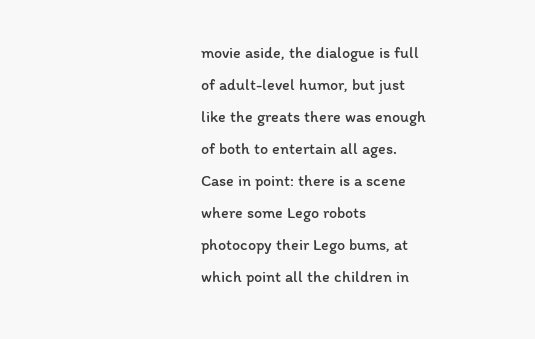movie aside, the dialogue is full of adult-level humor, but just like the greats there was enough of both to entertain all ages. Case in point: there is a scene where some Lego robots photocopy their Lego bums, at which point all the children in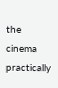the cinema practically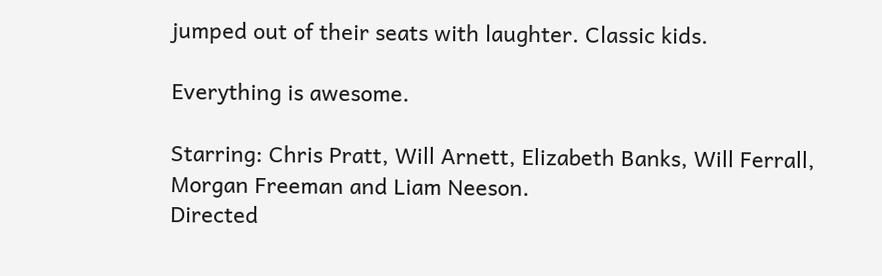jumped out of their seats with laughter. Classic kids.

Everything is awesome.

Starring: Chris Pratt, Will Arnett, Elizabeth Banks, Will Ferrall, Morgan Freeman and Liam Neeson.
Directed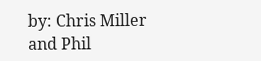by: Chris Miller and Phil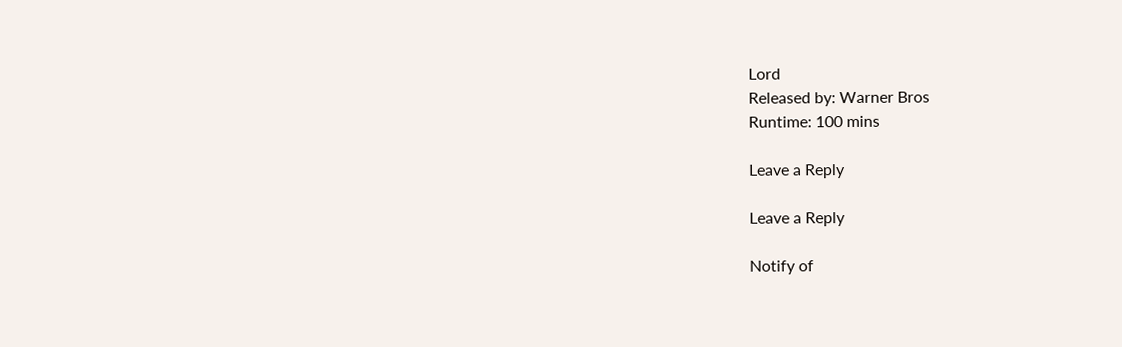Lord
Released by: Warner Bros
Runtime: 100 mins

Leave a Reply

Leave a Reply

Notify of